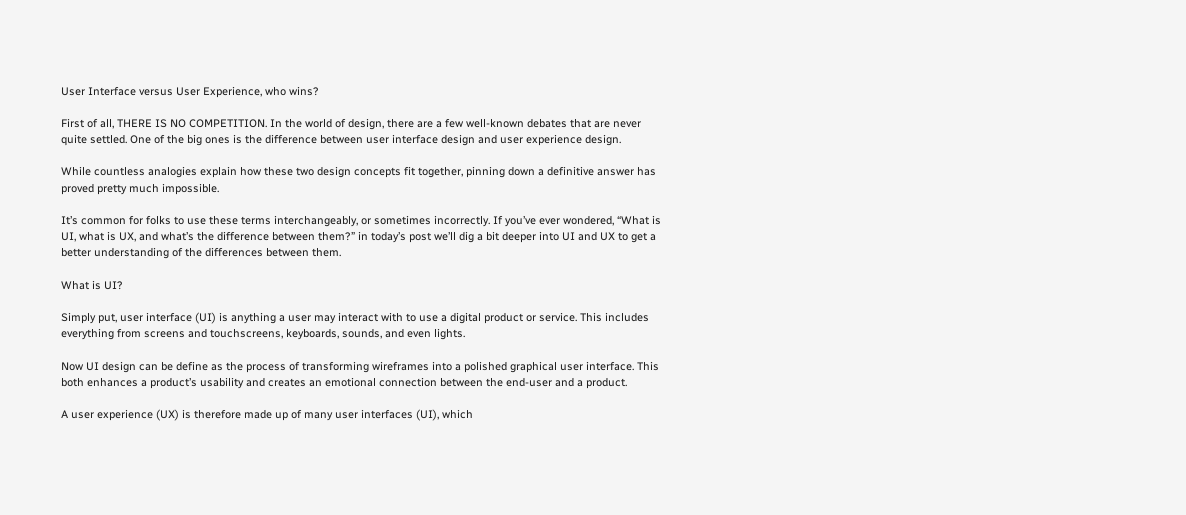User Interface versus User Experience, who wins?

First of all, THERE IS NO COMPETITION. In the world of design, there are a few well-known debates that are never quite settled. One of the big ones is the difference between user interface design and user experience design.

While countless analogies explain how these two design concepts fit together, pinning down a definitive answer has proved pretty much impossible.

It’s common for folks to use these terms interchangeably, or sometimes incorrectly. If you’ve ever wondered, “What is UI, what is UX, and what’s the difference between them?” in today’s post we’ll dig a bit deeper into UI and UX to get a better understanding of the differences between them.

What is UI?

Simply put, user interface (UI) is anything a user may interact with to use a digital product or service. This includes everything from screens and touchscreens, keyboards, sounds, and even lights.

Now UI design can be define as the process of transforming wireframes into a polished graphical user interface. This both enhances a product’s usability and creates an emotional connection between the end-user and a product.

A user experience (UX) is therefore made up of many user interfaces (UI), which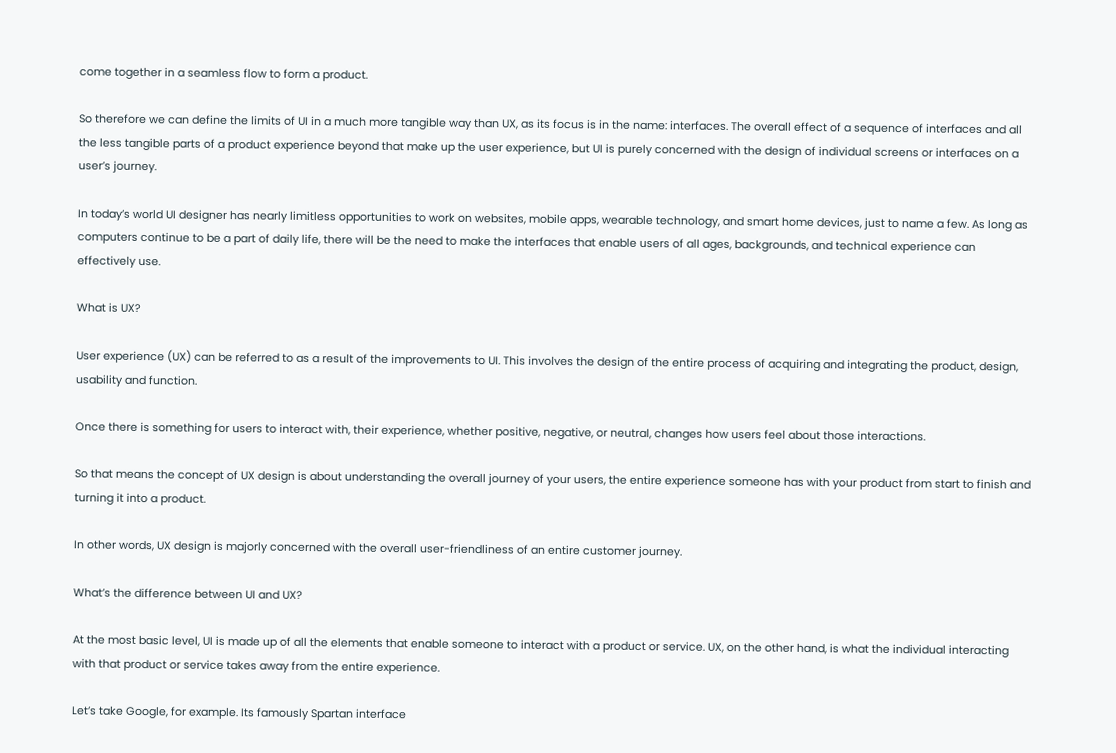come together in a seamless flow to form a product.

So therefore we can define the limits of UI in a much more tangible way than UX, as its focus is in the name: interfaces. The overall effect of a sequence of interfaces and all the less tangible parts of a product experience beyond that make up the user experience, but UI is purely concerned with the design of individual screens or interfaces on a user’s journey.

In today’s world UI designer has nearly limitless opportunities to work on websites, mobile apps, wearable technology, and smart home devices, just to name a few. As long as computers continue to be a part of daily life, there will be the need to make the interfaces that enable users of all ages, backgrounds, and technical experience can effectively use.

What is UX?

User experience (UX) can be referred to as a result of the improvements to UI. This involves the design of the entire process of acquiring and integrating the product, design, usability and function.

Once there is something for users to interact with, their experience, whether positive, negative, or neutral, changes how users feel about those interactions.

So that means the concept of UX design is about understanding the overall journey of your users, the entire experience someone has with your product from start to finish and turning it into a product.

In other words, UX design is majorly concerned with the overall user-friendliness of an entire customer journey.

What’s the difference between UI and UX?

At the most basic level, UI is made up of all the elements that enable someone to interact with a product or service. UX, on the other hand, is what the individual interacting with that product or service takes away from the entire experience.

Let’s take Google, for example. Its famously Spartan interface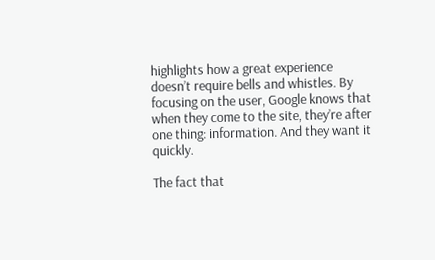highlights how a great experience doesn’t require bells and whistles. By focusing on the user, Google knows that when they come to the site, they’re after one thing: information. And they want it quickly.

The fact that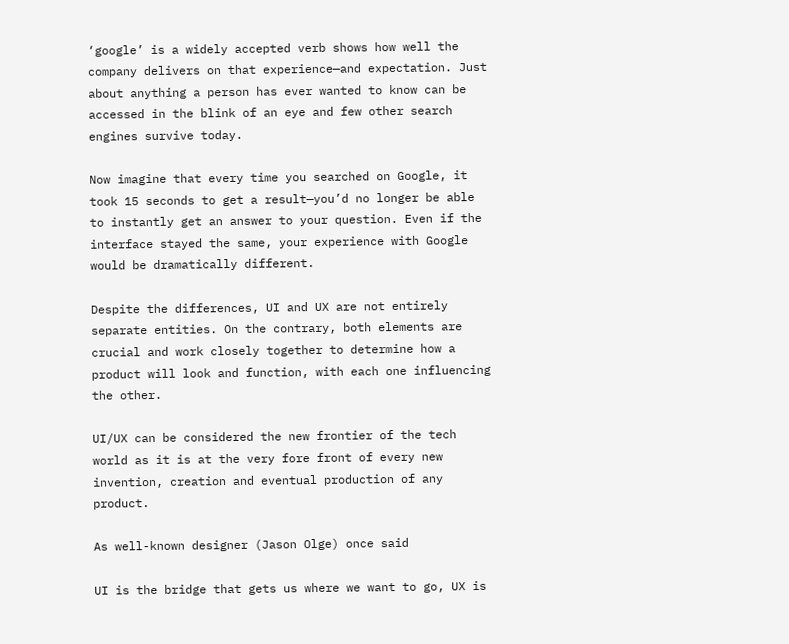‘google’ is a widely accepted verb shows how well the company delivers on that experience—and expectation. Just about anything a person has ever wanted to know can be accessed in the blink of an eye and few other search engines survive today.

Now imagine that every time you searched on Google, it took 15 seconds to get a result—you’d no longer be able to instantly get an answer to your question. Even if the interface stayed the same, your experience with Google would be dramatically different.

Despite the differences, UI and UX are not entirely separate entities. On the contrary, both elements are crucial and work closely together to determine how a product will look and function, with each one influencing the other.

UI/UX can be considered the new frontier of the tech world as it is at the very fore front of every new invention, creation and eventual production of any product.

As well-known designer (Jason Olge) once said

UI is the bridge that gets us where we want to go, UX is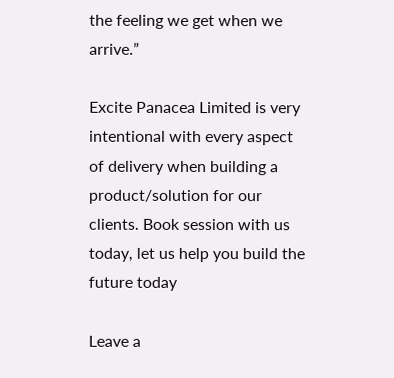the feeling we get when we arrive.”

Excite Panacea Limited is very intentional with every aspect of delivery when building a product/solution for our clients. Book session with us today, let us help you build the future today

Leave a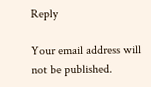Reply

Your email address will not be published.